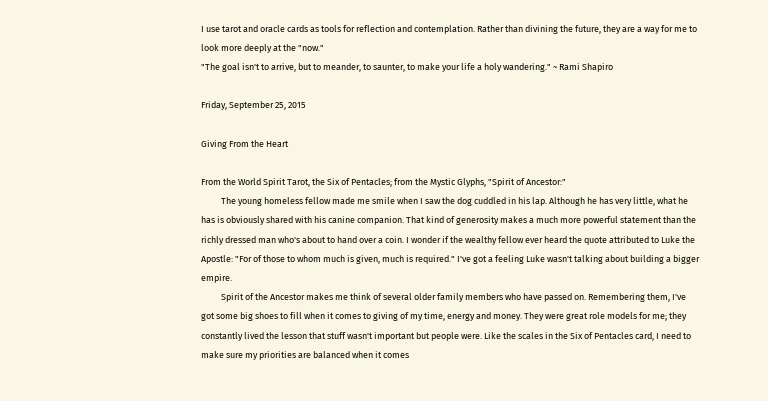I use tarot and oracle cards as tools for reflection and contemplation. Rather than divining the future, they are a way for me to look more deeply at the "now."
"The goal isn't to arrive, but to meander, to saunter, to make your life a holy wandering." ~ Rami Shapiro

Friday, September 25, 2015

Giving From the Heart

From the World Spirit Tarot, the Six of Pentacles; from the Mystic Glyphs, "Spirit of Ancestor:"
          The young homeless fellow made me smile when I saw the dog cuddled in his lap. Although he has very little, what he has is obviously shared with his canine companion. That kind of generosity makes a much more powerful statement than the richly dressed man who's about to hand over a coin. I wonder if the wealthy fellow ever heard the quote attributed to Luke the Apostle: "For of those to whom much is given, much is required." I've got a feeling Luke wasn't talking about building a bigger empire.
          Spirit of the Ancestor makes me think of several older family members who have passed on. Remembering them, I've got some big shoes to fill when it comes to giving of my time, energy and money. They were great role models for me; they constantly lived the lesson that stuff wasn't important but people were. Like the scales in the Six of Pentacles card, I need to make sure my priorities are balanced when it comes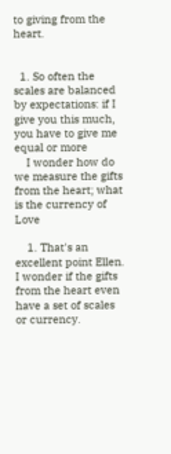to giving from the heart.


  1. So often the scales are balanced by expectations: if I give you this much, you have to give me equal or more
    I wonder how do we measure the gifts from the heart; what is the currency of Love

    1. That's an excellent point Ellen. I wonder if the gifts from the heart even have a set of scales or currency.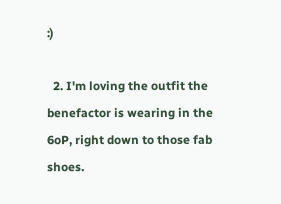:)

  2. I'm loving the outfit the benefactor is wearing in the 6oP, right down to those fab shoes.